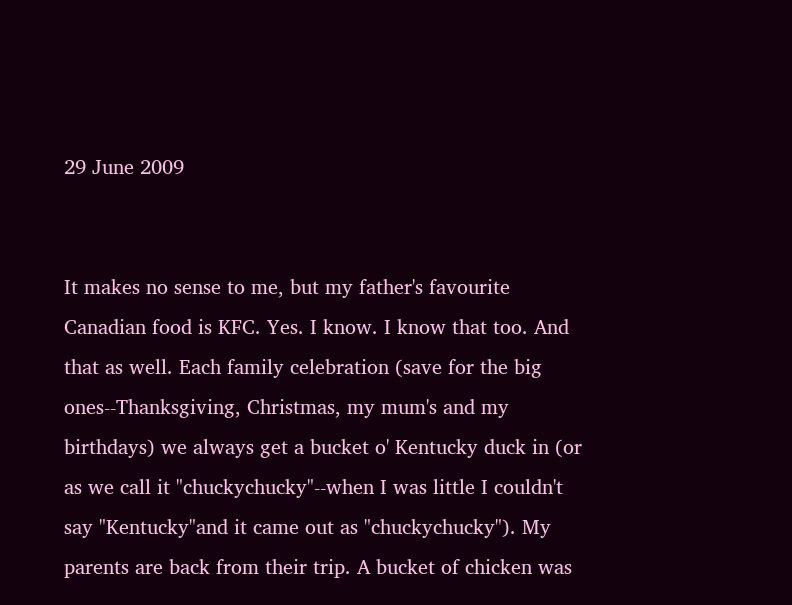29 June 2009


It makes no sense to me, but my father's favourite Canadian food is KFC. Yes. I know. I know that too. And that as well. Each family celebration (save for the big ones--Thanksgiving, Christmas, my mum's and my birthdays) we always get a bucket o' Kentucky duck in (or as we call it "chuckychucky"--when I was little I couldn't say "Kentucky"and it came out as "chuckychucky"). My parents are back from their trip. A bucket of chicken was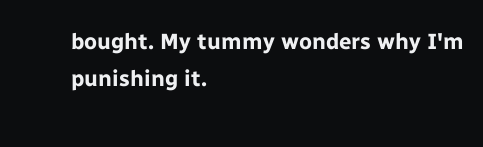bought. My tummy wonders why I'm punishing it.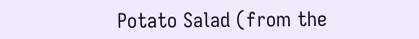Potato Salad (from the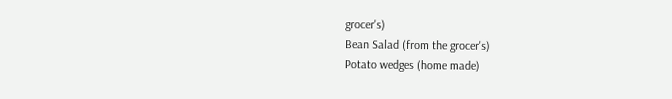grocer's)
Bean Salad (from the grocer's)
Potato wedges (home made)